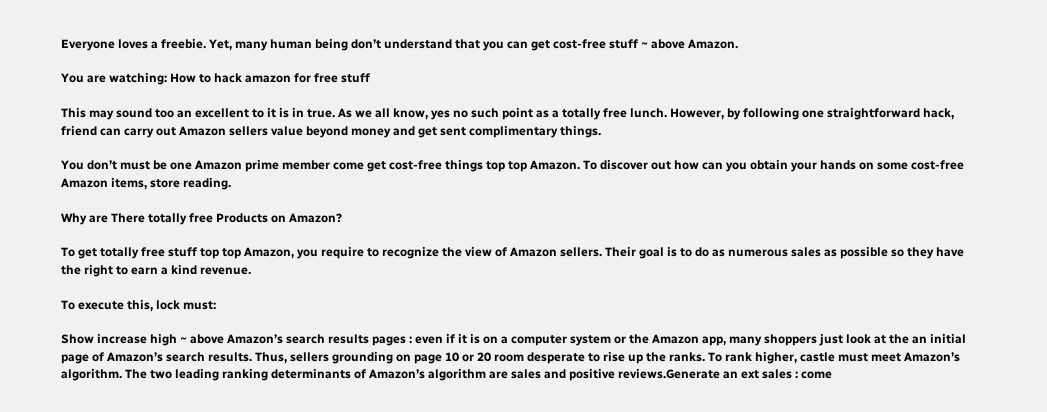Everyone loves a freebie. Yet, many human being don’t understand that you can get cost-free stuff ~ above Amazon.

You are watching: How to hack amazon for free stuff

This may sound too an excellent to it is in true. As we all know, yes no such point as a totally free lunch. However, by following one straightforward hack, friend can carry out Amazon sellers value beyond money and get sent complimentary things.

You don’t must be one Amazon prime member come get cost-free things top top Amazon. To discover out how can you obtain your hands on some cost-free Amazon items, store reading.

Why are There totally free Products on Amazon?

To get totally free stuff top top Amazon, you require to recognize the view of Amazon sellers. Their goal is to do as numerous sales as possible so they have the right to earn a kind revenue.

To execute this, lock must:

Show increase high ~ above Amazon’s search results pages : even if it is on a computer system or the Amazon app, many shoppers just look at the an initial page of Amazon’s search results. Thus, sellers grounding on page 10 or 20 room desperate to rise up the ranks. To rank higher, castle must meet Amazon’s algorithm. The two leading ranking determinants of Amazon’s algorithm are sales and positive reviews.Generate an ext sales : come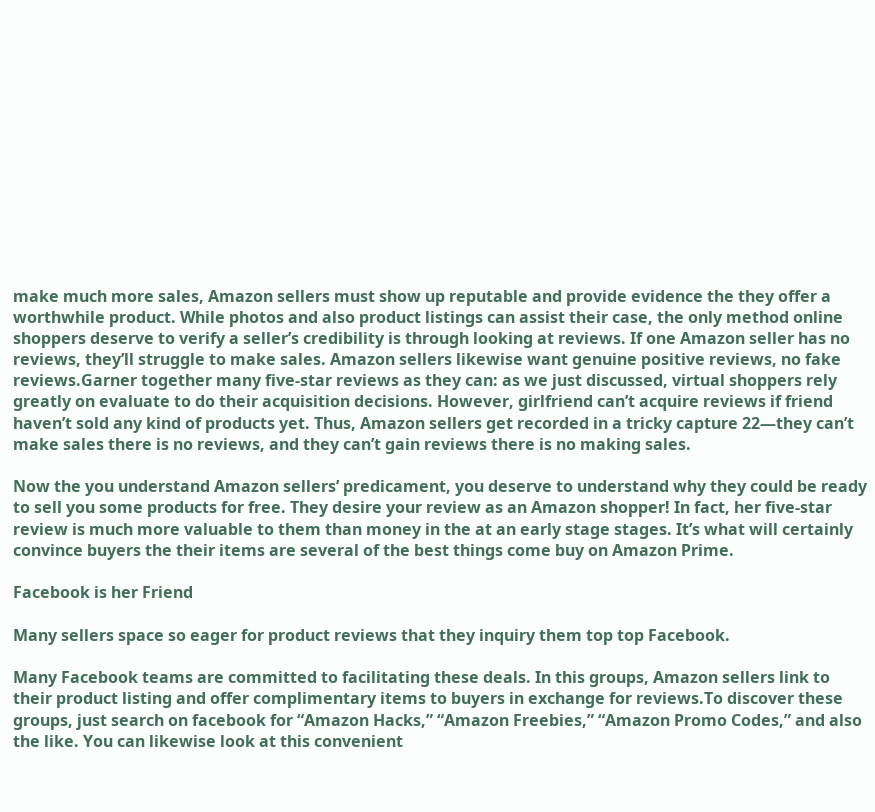make much more sales, Amazon sellers must show up reputable and provide evidence the they offer a worthwhile product. While photos and also product listings can assist their case, the only method online shoppers deserve to verify a seller’s credibility is through looking at reviews. If one Amazon seller has no reviews, they’ll struggle to make sales. Amazon sellers likewise want genuine positive reviews, no fake reviews.Garner together many five-star reviews as they can: as we just discussed, virtual shoppers rely greatly on evaluate to do their acquisition decisions. However, girlfriend can’t acquire reviews if friend haven’t sold any kind of products yet. Thus, Amazon sellers get recorded in a tricky capture 22—they can’t make sales there is no reviews, and they can’t gain reviews there is no making sales.

Now the you understand Amazon sellers’ predicament, you deserve to understand why they could be ready to sell you some products for free. They desire your review as an Amazon shopper! In fact, her five-star review is much more valuable to them than money in the at an early stage stages. It’s what will certainly convince buyers the their items are several of the best things come buy on Amazon Prime.

Facebook is her Friend

Many sellers space so eager for product reviews that they inquiry them top top Facebook.

Many Facebook teams are committed to facilitating these deals. In this groups, Amazon sellers link to their product listing and offer complimentary items to buyers in exchange for reviews.To discover these groups, just search on facebook for “Amazon Hacks,” “Amazon Freebies,” “Amazon Promo Codes,” and also the like. You can likewise look at this convenient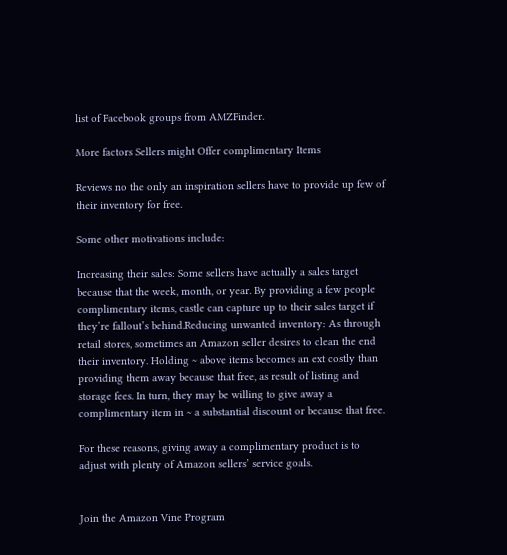list of Facebook groups from AMZFinder.

More factors Sellers might Offer complimentary Items

Reviews no the only an inspiration sellers have to provide up few of their inventory for free.

Some other motivations include:

Increasing their sales: Some sellers have actually a sales target because that the week, month, or year. By providing a few people complimentary items, castle can capture up to their sales target if they’re fallout’s behind.Reducing unwanted inventory: As through retail stores, sometimes an Amazon seller desires to clean the end their inventory. Holding ~ above items becomes an ext costly than providing them away because that free, as result of listing and storage fees. In turn, they may be willing to give away a complimentary item in ~ a substantial discount or because that free.

For these reasons, giving away a complimentary product is to adjust with plenty of Amazon sellers’ service goals.


Join the Amazon Vine Program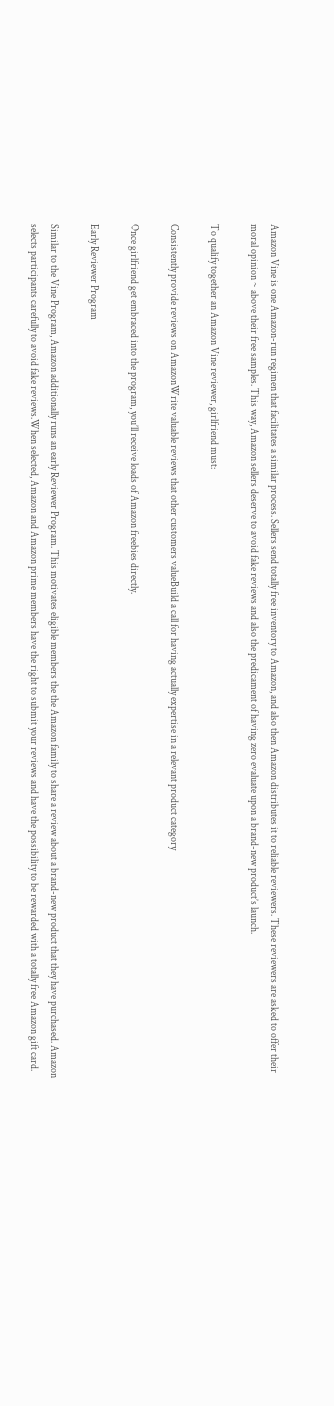Amazon Vine is one Amazon-run regimen that facilitates a similar process. Sellers send totally free inventory to Amazon, and also then Amazon distributes it to reliable reviewers. These reviewers are asked to offer their moral opinion ~ above their free samples. This way, Amazon sellers deserve to avoid fake reviews and also the predicament of having zero evaluate upon a brand-new product’s launch.

To qualify together an Amazon Vine reviewer, girlfriend must:

Consistently provide reviews on AmazonWrite valuable reviews that other customers valueBuild a call for having actually expertise in a relevant product category

Once girlfriend get embraced into the program, you’ll receive loads of Amazon freebies directly.

Early Reviewer Program

Similar to the Vine Program, Amazon additionally runs an early Reviewer Program. This motivates eligible members the the Amazon family to share a review about a brand-new product that they have purchased. Amazon selects participants carefully to avoid fake reviews.When selected, Amazon and Amazon prime members have the right to submit your reviews and have the possibility to be rewarded with a totally free Amazon gift card.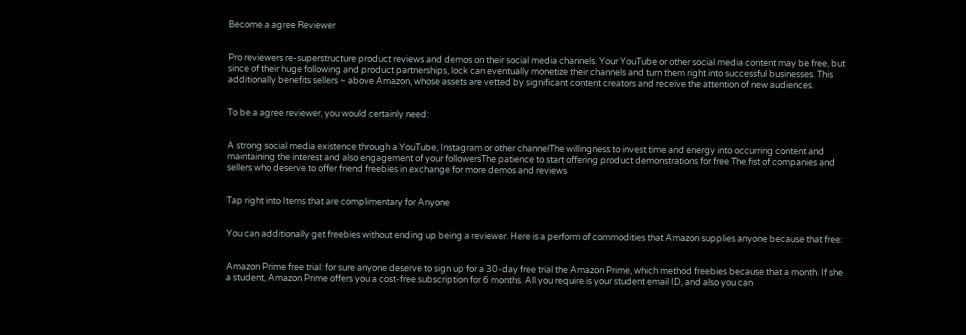Become a agree Reviewer


Pro reviewers re-superstructure product reviews and demos on their social media channels. Your YouTube or other social media content may be free, but since of their huge following and product partnerships, lock can eventually monetize their channels and turn them right into successful businesses. This additionally benefits sellers ~ above Amazon, whose assets are vetted by significant content creators and receive the attention of new audiences.


To be a agree reviewer, you would certainly need:


A strong social media existence through a YouTube, Instagram or other channelThe willingness to invest time and energy into occurring content and maintaining the interest and also engagement of your followersThe patience to start offering product demonstrations for free The fist of companies and sellers who deserve to offer friend freebies in exchange for more demos and reviews


Tap right into Items that are complimentary for Anyone


You can additionally get freebies without ending up being a reviewer. Here is a perform of commodities that Amazon supplies anyone because that free:


Amazon Prime free trial: for sure anyone deserve to sign up for a 30-day free trial the Amazon Prime, which method freebies because that a month. If she a student, Amazon Prime offers you a cost-free subscription for 6 months. All you require is your student email ID, and also you can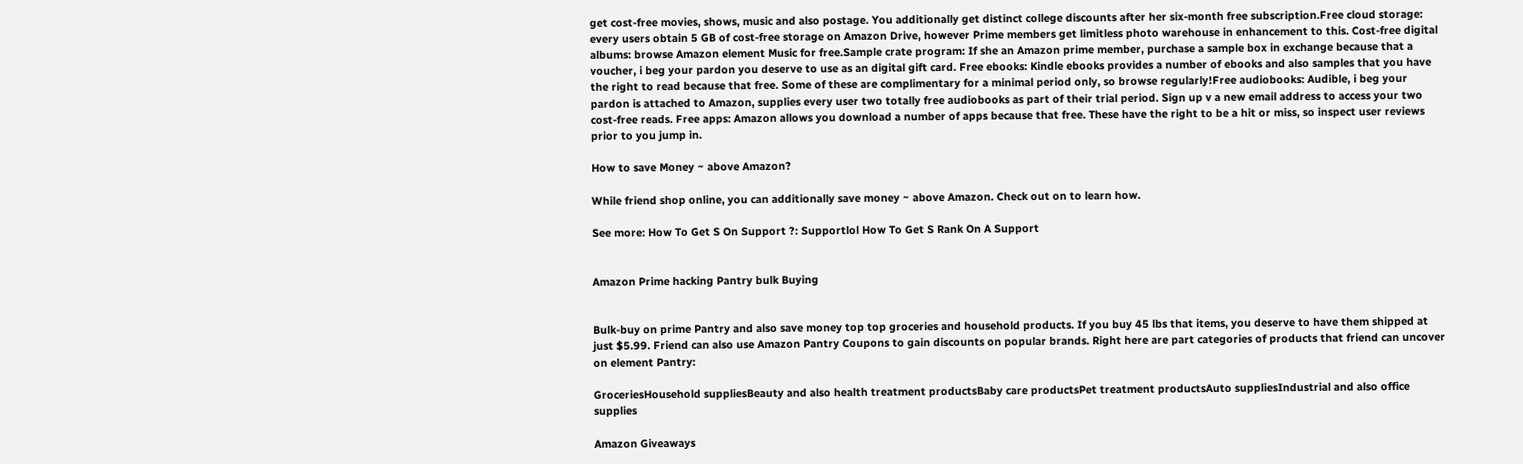get cost-free movies, shows, music and also postage. You additionally get distinct college discounts after her six-month free subscription.Free cloud storage: every users obtain 5 GB of cost-free storage on Amazon Drive, however Prime members get limitless photo warehouse in enhancement to this. Cost-free digital albums: browse Amazon element Music for free.Sample crate program: If she an Amazon prime member, purchase a sample box in exchange because that a voucher, i beg your pardon you deserve to use as an digital gift card. Free ebooks: Kindle ebooks provides a number of ebooks and also samples that you have the right to read because that free. Some of these are complimentary for a minimal period only, so browse regularly!Free audiobooks: Audible, i beg your pardon is attached to Amazon, supplies every user two totally free audiobooks as part of their trial period. Sign up v a new email address to access your two cost-free reads. Free apps: Amazon allows you download a number of apps because that free. These have the right to be a hit or miss, so inspect user reviews prior to you jump in.

How to save Money ~ above Amazon?

While friend shop online, you can additionally save money ~ above Amazon. Check out on to learn how.

See more: How To Get S On Support ?: Supportlol How To Get S Rank On A Support


Amazon Prime hacking Pantry bulk Buying


Bulk-buy on prime Pantry and also save money top top groceries and household products. If you buy 45 lbs that items, you deserve to have them shipped at just $5.99. Friend can also use Amazon Pantry Coupons to gain discounts on popular brands. Right here are part categories of products that friend can uncover on element Pantry:

GroceriesHousehold suppliesBeauty and also health treatment productsBaby care productsPet treatment productsAuto suppliesIndustrial and also office supplies

Amazon Giveaways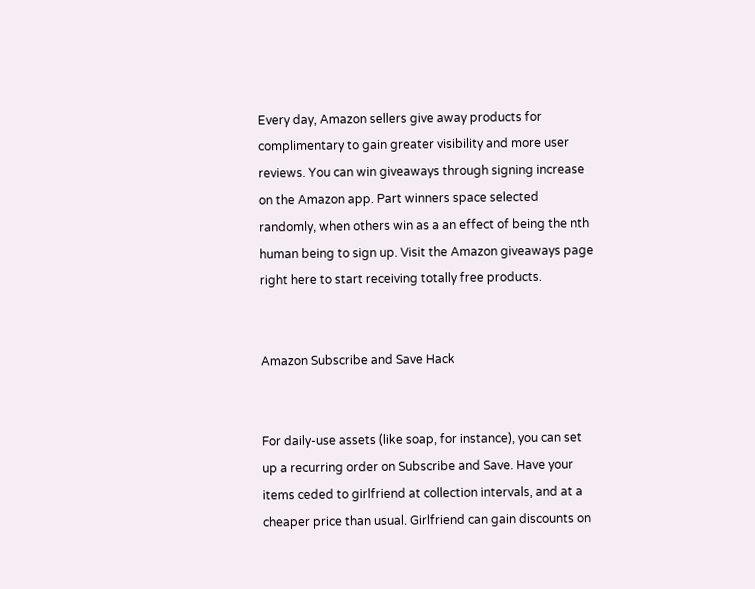Every day, Amazon sellers give away products for complimentary to gain greater visibility and more user reviews. You can win giveaways through signing increase on the Amazon app. Part winners space selected randomly, when others win as a an effect of being the nth human being to sign up. Visit the Amazon giveaways page right here to start receiving totally free products.


Amazon Subscribe and Save Hack


For daily-use assets (like soap, for instance), you can set up a recurring order on Subscribe and Save. Have your items ceded to girlfriend at collection intervals, and at a cheaper price than usual. Girlfriend can gain discounts on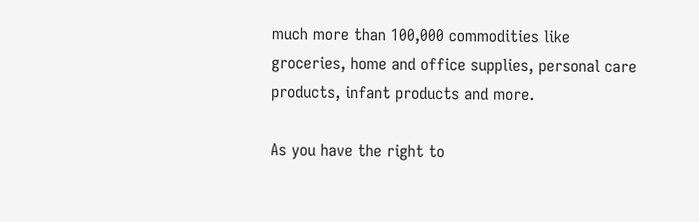much more than 100,000 commodities like groceries, home and office supplies, personal care products, infant products and more.

As you have the right to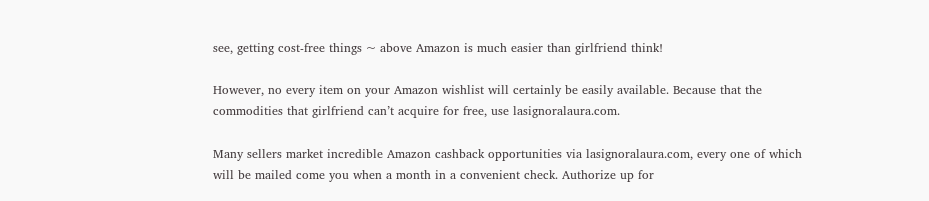see, getting cost-free things ~ above Amazon is much easier than girlfriend think!

However, no every item on your Amazon wishlist will certainly be easily available. Because that the commodities that girlfriend can’t acquire for free, use lasignoralaura.com.

Many sellers market incredible Amazon cashback opportunities via lasignoralaura.com, every one of which will be mailed come you when a month in a convenient check. Authorize up for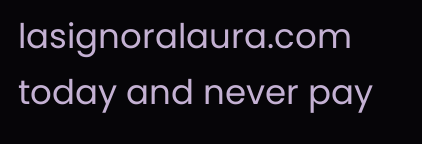lasignoralaura.com today and never pay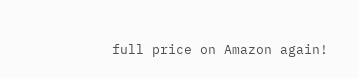full price on Amazon again!